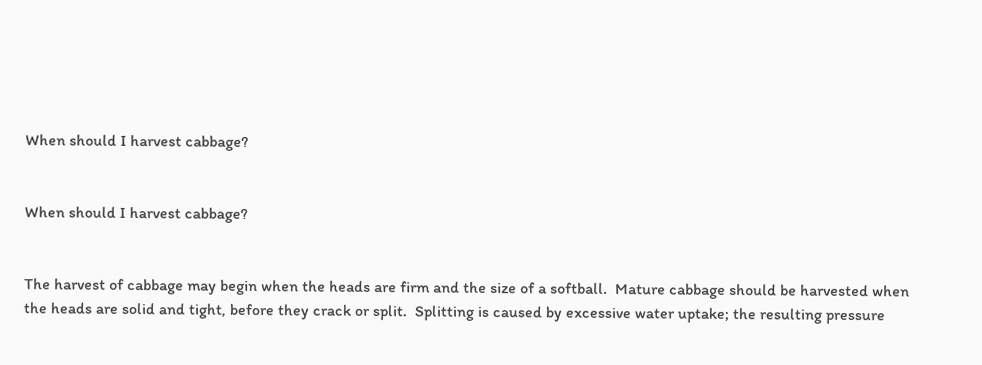When should I harvest cabbage?


When should I harvest cabbage?


The harvest of cabbage may begin when the heads are firm and the size of a softball.  Mature cabbage should be harvested when the heads are solid and tight, before they crack or split.  Splitting is caused by excessive water uptake; the resulting pressure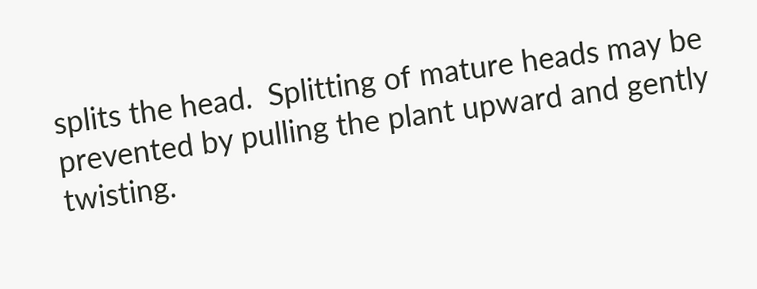splits the head.  Splitting of mature heads may be prevented by pulling the plant upward and gently twisting.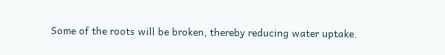Some of the roots will be broken, thereby reducing water uptake.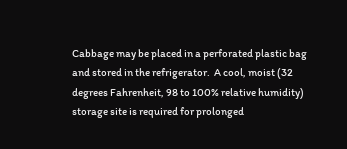Cabbage may be placed in a perforated plastic bag and stored in the refrigerator.  A cool, moist (32 degrees Fahrenheit, 98 to 100% relative humidity) storage site is required for prolonged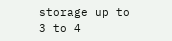storage up to 3 to 4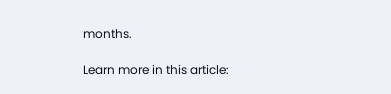months.

Learn more in this article: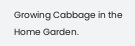Growing Cabbage in the Home Garden.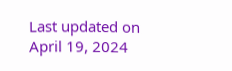Last updated on
April 19, 2024